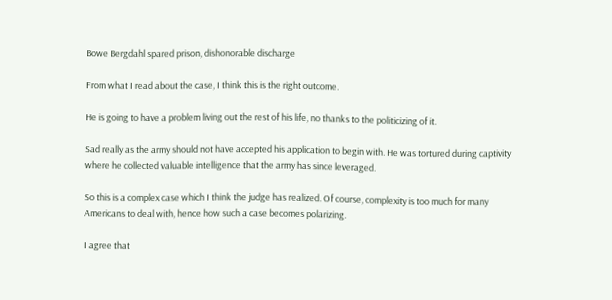Bowe Bergdahl spared prison, dishonorable discharge

From what I read about the case, I think this is the right outcome.

He is going to have a problem living out the rest of his life, no thanks to the politicizing of it.

Sad really as the army should not have accepted his application to begin with. He was tortured during captivity where he collected valuable intelligence that the army has since leveraged.

So this is a complex case which I think the judge has realized. Of course, complexity is too much for many Americans to deal with, hence how such a case becomes polarizing.

I agree that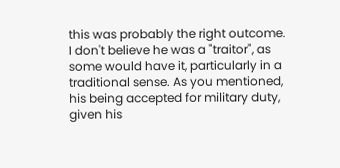this was probably the right outcome. I don't believe he was a "traitor", as some would have it, particularly in a traditional sense. As you mentioned, his being accepted for military duty, given his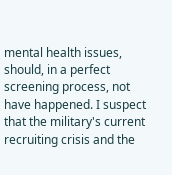mental health issues, should, in a perfect screening process, not have happened. I suspect that the military's current recruiting crisis and the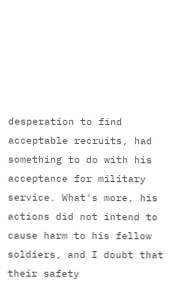desperation to find acceptable recruits, had something to do with his acceptance for military service. What's more, his actions did not intend to cause harm to his fellow soldiers, and I doubt that their safety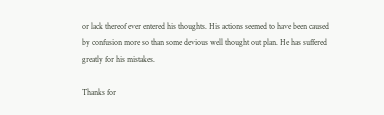or lack thereof ever entered his thoughts. His actions seemed to have been caused by confusion more so than some devious well thought out plan. He has suffered greatly for his mistakes.

Thanks for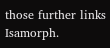those further links Isamorph.